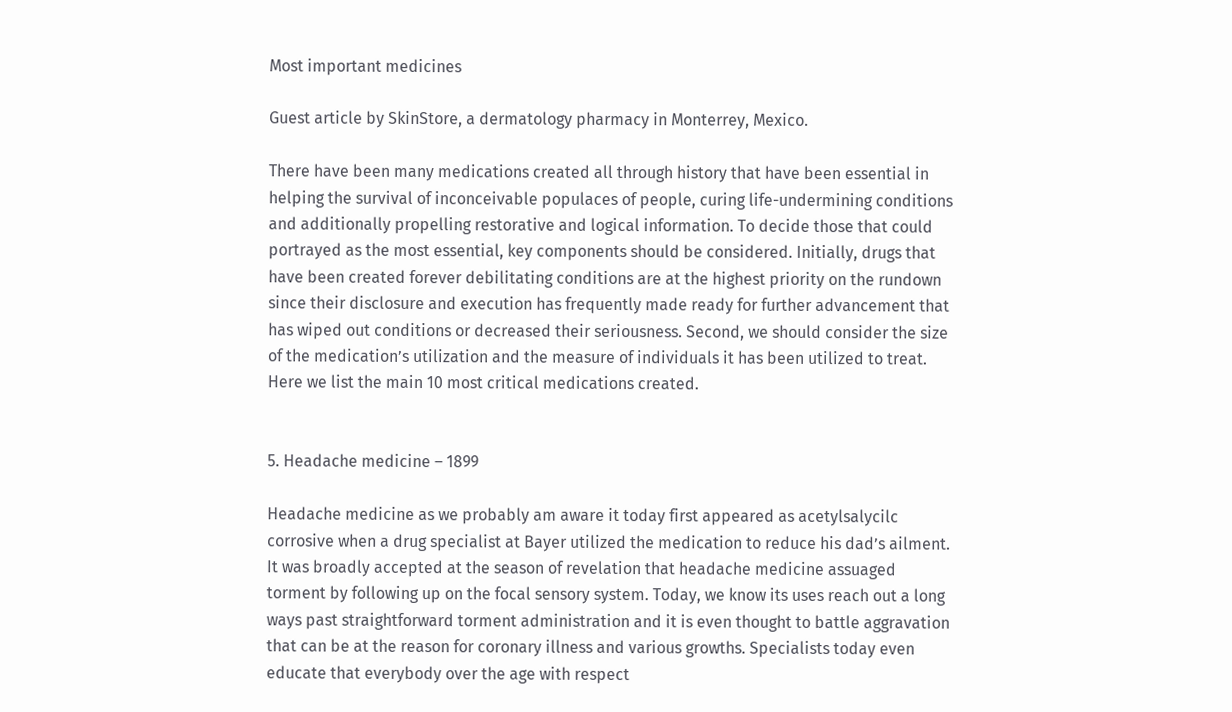Most important medicines

Guest article by SkinStore, a dermatology pharmacy in Monterrey, Mexico.

There have been many medications created all through history that have been essential in helping the survival of inconceivable populaces of people, curing life-undermining conditions and additionally propelling restorative and logical information. To decide those that could portrayed as the most essential, key components should be considered. Initially, drugs that have been created forever debilitating conditions are at the highest priority on the rundown since their disclosure and execution has frequently made ready for further advancement that has wiped out conditions or decreased their seriousness. Second, we should consider the size of the medication’s utilization and the measure of individuals it has been utilized to treat. Here we list the main 10 most critical medications created.


5. Headache medicine – 1899

Headache medicine as we probably am aware it today first appeared as acetylsalycilc corrosive when a drug specialist at Bayer utilized the medication to reduce his dad’s ailment. It was broadly accepted at the season of revelation that headache medicine assuaged torment by following up on the focal sensory system. Today, we know its uses reach out a long ways past straightforward torment administration and it is even thought to battle aggravation that can be at the reason for coronary illness and various growths. Specialists today even educate that everybody over the age with respect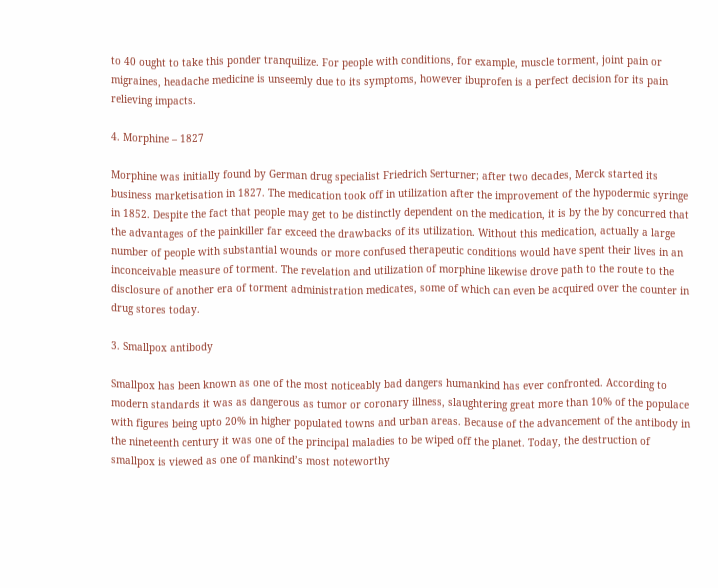to 40 ought to take this ponder tranquilize. For people with conditions, for example, muscle torment, joint pain or migraines, headache medicine is unseemly due to its symptoms, however ibuprofen is a perfect decision for its pain relieving impacts.

4. Morphine – 1827

Morphine was initially found by German drug specialist Friedrich Serturner; after two decades, Merck started its business marketisation in 1827. The medication took off in utilization after the improvement of the hypodermic syringe in 1852. Despite the fact that people may get to be distinctly dependent on the medication, it is by the by concurred that the advantages of the painkiller far exceed the drawbacks of its utilization. Without this medication, actually a large number of people with substantial wounds or more confused therapeutic conditions would have spent their lives in an inconceivable measure of torment. The revelation and utilization of morphine likewise drove path to the route to the disclosure of another era of torment administration medicates, some of which can even be acquired over the counter in drug stores today.

3. Smallpox antibody

Smallpox has been known as one of the most noticeably bad dangers humankind has ever confronted. According to modern standards it was as dangerous as tumor or coronary illness, slaughtering great more than 10% of the populace with figures being upto 20% in higher populated towns and urban areas. Because of the advancement of the antibody in the nineteenth century it was one of the principal maladies to be wiped off the planet. Today, the destruction of smallpox is viewed as one of mankind’s most noteworthy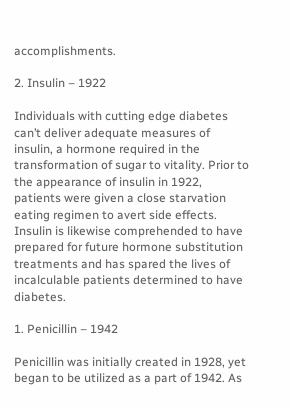accomplishments.

2. Insulin – 1922

Individuals with cutting edge diabetes can’t deliver adequate measures of insulin, a hormone required in the transformation of sugar to vitality. Prior to the appearance of insulin in 1922, patients were given a close starvation eating regimen to avert side effects. Insulin is likewise comprehended to have prepared for future hormone substitution treatments and has spared the lives of incalculable patients determined to have diabetes.

1. Penicillin – 1942

Penicillin was initially created in 1928, yet began to be utilized as a part of 1942. As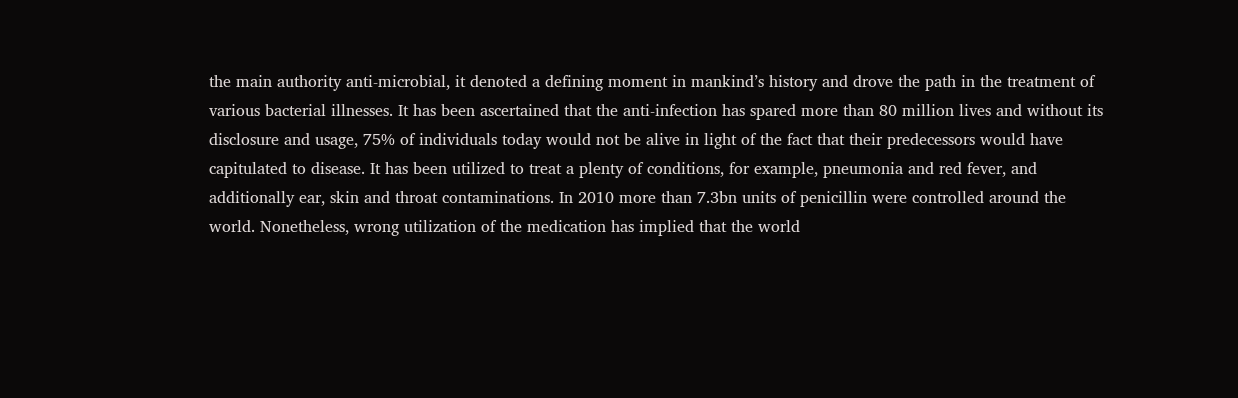the main authority anti-microbial, it denoted a defining moment in mankind’s history and drove the path in the treatment of various bacterial illnesses. It has been ascertained that the anti-infection has spared more than 80 million lives and without its disclosure and usage, 75% of individuals today would not be alive in light of the fact that their predecessors would have capitulated to disease. It has been utilized to treat a plenty of conditions, for example, pneumonia and red fever, and additionally ear, skin and throat contaminations. In 2010 more than 7.3bn units of penicillin were controlled around the world. Nonetheless, wrong utilization of the medication has implied that the world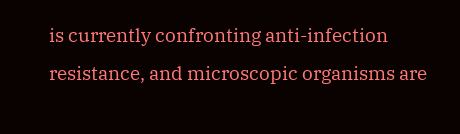is currently confronting anti-infection resistance, and microscopic organisms are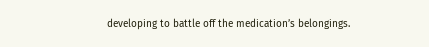developing to battle off the medication’s belongings.